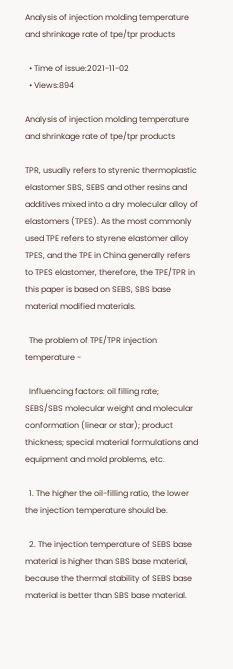Analysis of injection molding temperature and shrinkage rate of tpe/tpr products

  • Time of issue:2021-11-02
  • Views:894

Analysis of injection molding temperature and shrinkage rate of tpe/tpr products

TPR, usually refers to styrenic thermoplastic elastomer SBS, SEBS and other resins and additives mixed into a dry molecular alloy of elastomers (TPES). As the most commonly used TPE refers to styrene elastomer alloy TPES, and the TPE in China generally refers to TPES elastomer, therefore, the TPE/TPR in this paper is based on SEBS, SBS base material modified materials.

  The problem of TPE/TPR injection temperature -

  Influencing factors: oil filling rate; SEBS/SBS molecular weight and molecular conformation (linear or star); product thickness; special material formulations and equipment and mold problems, etc.

  1. The higher the oil-filling ratio, the lower the injection temperature should be.

  2. The injection temperature of SEBS base material is higher than SBS base material, because the thermal stability of SEBS base material is better than SBS base material.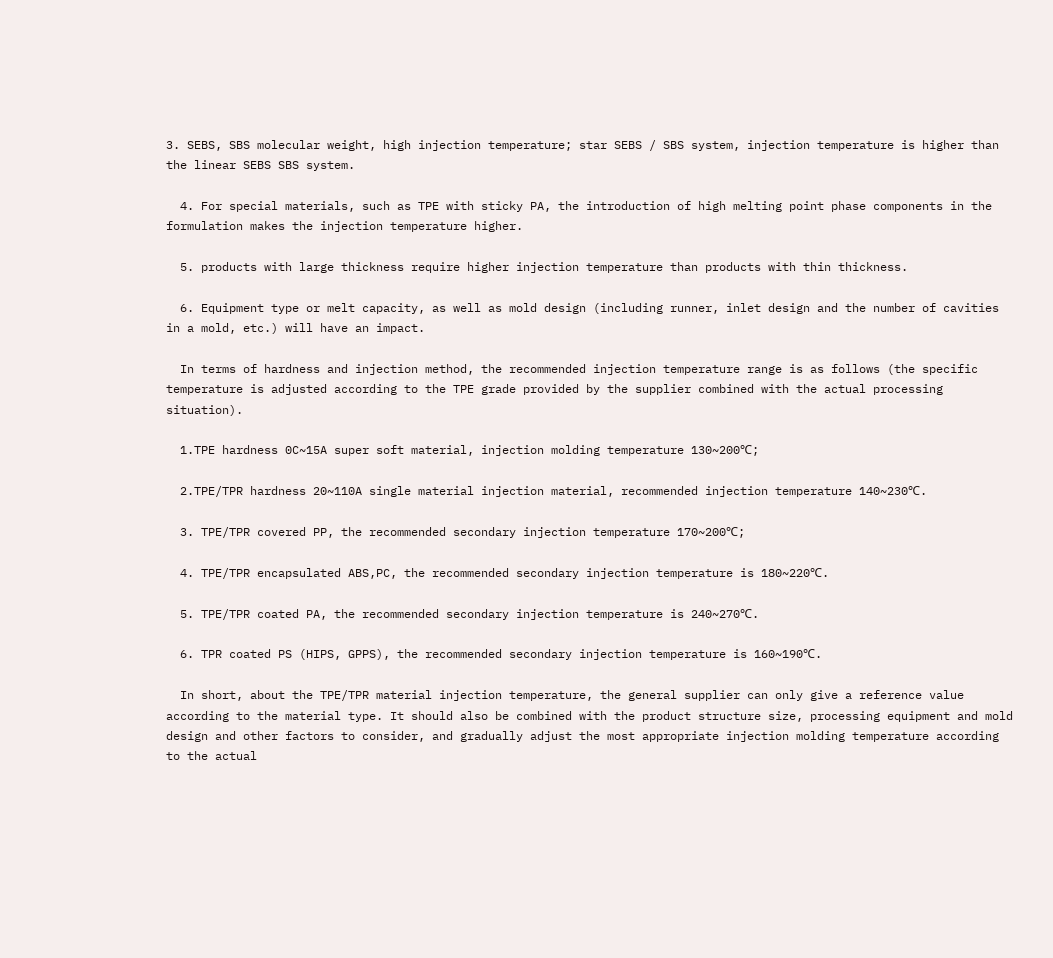3. SEBS, SBS molecular weight, high injection temperature; star SEBS / SBS system, injection temperature is higher than the linear SEBS SBS system.

  4. For special materials, such as TPE with sticky PA, the introduction of high melting point phase components in the formulation makes the injection temperature higher.

  5. products with large thickness require higher injection temperature than products with thin thickness.

  6. Equipment type or melt capacity, as well as mold design (including runner, inlet design and the number of cavities in a mold, etc.) will have an impact.

  In terms of hardness and injection method, the recommended injection temperature range is as follows (the specific temperature is adjusted according to the TPE grade provided by the supplier combined with the actual processing situation).

  1.TPE hardness 0C~15A super soft material, injection molding temperature 130~200℃;

  2.TPE/TPR hardness 20~110A single material injection material, recommended injection temperature 140~230℃.

  3. TPE/TPR covered PP, the recommended secondary injection temperature 170~200℃;

  4. TPE/TPR encapsulated ABS,PC, the recommended secondary injection temperature is 180~220℃.

  5. TPE/TPR coated PA, the recommended secondary injection temperature is 240~270℃.

  6. TPR coated PS (HIPS, GPPS), the recommended secondary injection temperature is 160~190℃.

  In short, about the TPE/TPR material injection temperature, the general supplier can only give a reference value according to the material type. It should also be combined with the product structure size, processing equipment and mold design and other factors to consider, and gradually adjust the most appropriate injection molding temperature according to the actual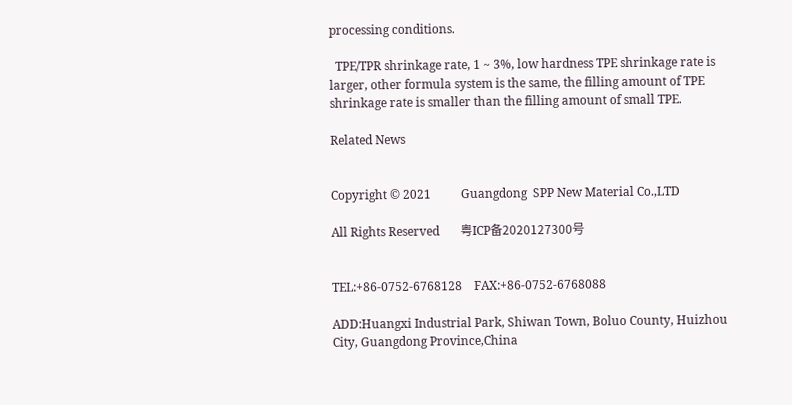processing conditions.

  TPE/TPR shrinkage rate, 1 ~ 3%, low hardness TPE shrinkage rate is larger, other formula system is the same, the filling amount of TPE shrinkage rate is smaller than the filling amount of small TPE.

Related News


Copyright © 2021          Guangdong  SPP New Material Co.,LTD

All Rights Reserved       粤ICP备2020127300号


TEL:+86-0752-6768128    FAX:+86-0752-6768088

ADD:Huangxi Industrial Park, Shiwan Town, Boluo County, Huizhou City, Guangdong Province,China